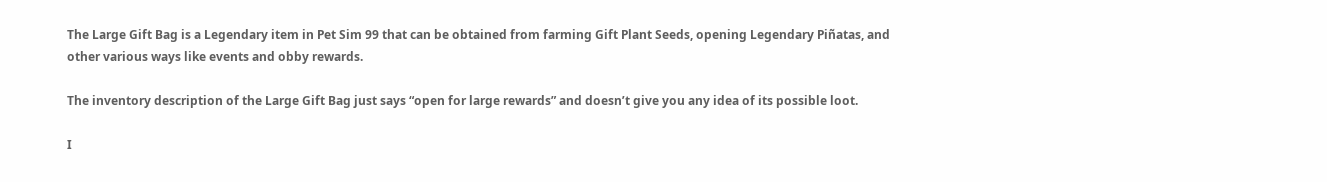The Large Gift Bag is a Legendary item in Pet Sim 99 that can be obtained from farming Gift Plant Seeds, opening Legendary Piñatas, and other various ways like events and obby rewards.

The inventory description of the Large Gift Bag just says “open for large rewards” and doesn’t give you any idea of its possible loot.

I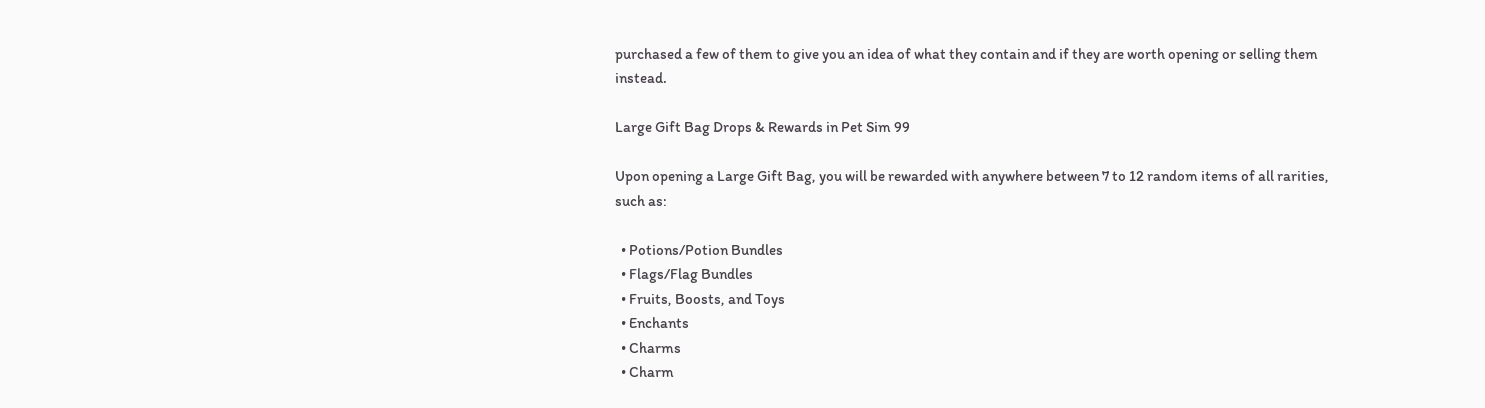purchased a few of them to give you an idea of what they contain and if they are worth opening or selling them instead.

Large Gift Bag Drops & Rewards in Pet Sim 99

Upon opening a Large Gift Bag, you will be rewarded with anywhere between 7 to 12 random items of all rarities, such as:

  • Potions/Potion Bundles
  • Flags/Flag Bundles
  • Fruits, Boosts, and Toys
  • Enchants
  • Charms
  • Charm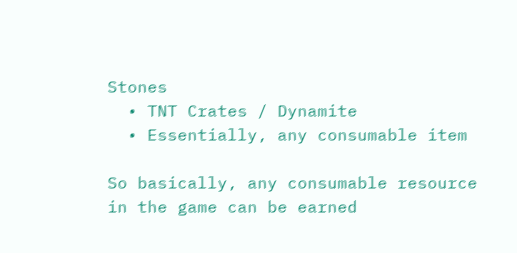Stones
  • TNT Crates / Dynamite
  • Essentially, any consumable item

So basically, any consumable resource in the game can be earned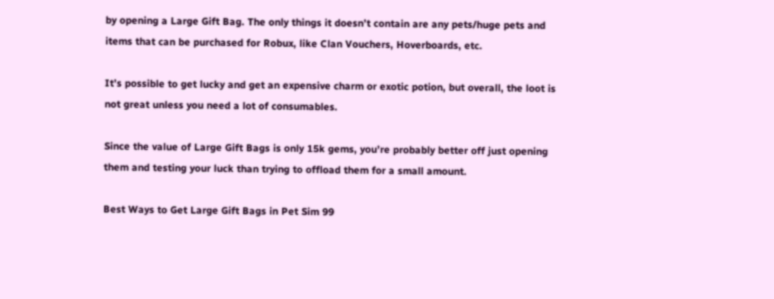by opening a Large Gift Bag. The only things it doesn’t contain are any pets/huge pets and items that can be purchased for Robux, like Clan Vouchers, Hoverboards, etc.

It’s possible to get lucky and get an expensive charm or exotic potion, but overall, the loot is not great unless you need a lot of consumables.

Since the value of Large Gift Bags is only 15k gems, you’re probably better off just opening them and testing your luck than trying to offload them for a small amount.

Best Ways to Get Large Gift Bags in Pet Sim 99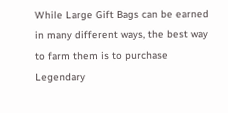While Large Gift Bags can be earned in many different ways, the best way to farm them is to purchase Legendary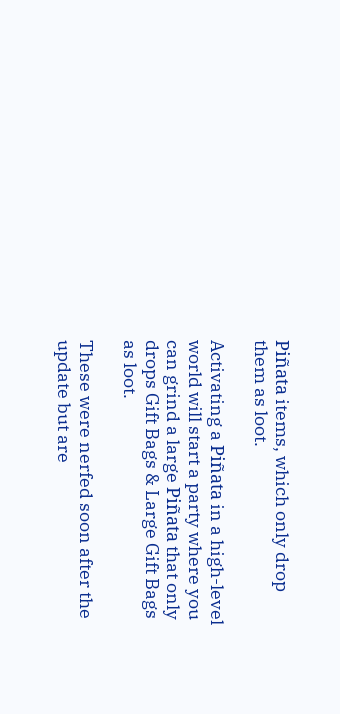Piñata items, which only drop them as loot.

Activating a Piñata in a high-level world will start a party where you can grind a large Piñata that only drops Gift Bags & Large Gift Bags as loot.

These were nerfed soon after the update but are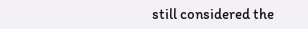still considered the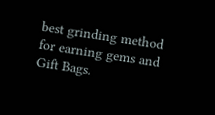best grinding method for earning gems and Gift Bags.